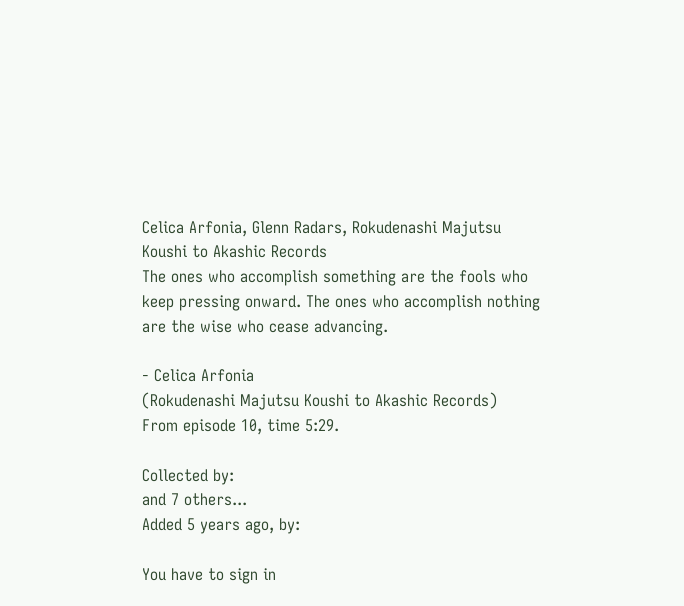Celica Arfonia, Glenn Radars, Rokudenashi Majutsu Koushi to Akashic Records
The ones who accomplish something are the fools who keep pressing onward. The ones who accomplish nothing are the wise who cease advancing.

- Celica Arfonia
(Rokudenashi Majutsu Koushi to Akashic Records)
From episode 10, time 5:29.

Collected by:
and 7 others...
Added 5 years ago, by:

You have to sign in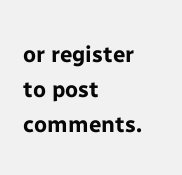or register to post comments.